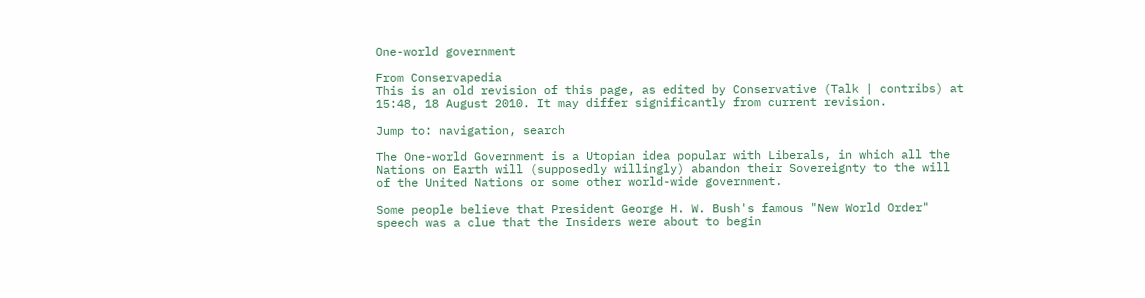One-world government

From Conservapedia
This is an old revision of this page, as edited by Conservative (Talk | contribs) at 15:48, 18 August 2010. It may differ significantly from current revision.

Jump to: navigation, search

The One-world Government is a Utopian idea popular with Liberals, in which all the Nations on Earth will (supposedly willingly) abandon their Sovereignty to the will of the United Nations or some other world-wide government.

Some people believe that President George H. W. Bush's famous "New World Order" speech was a clue that the Insiders were about to begin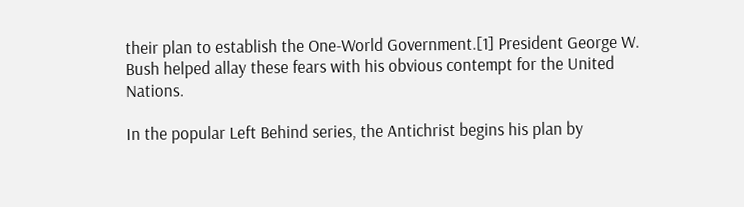their plan to establish the One-World Government.[1] President George W. Bush helped allay these fears with his obvious contempt for the United Nations.

In the popular Left Behind series, the Antichrist begins his plan by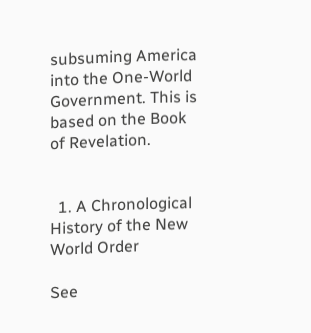subsuming America into the One-World Government. This is based on the Book of Revelation.


  1. A Chronological History of the New World Order

See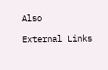Also

External Links